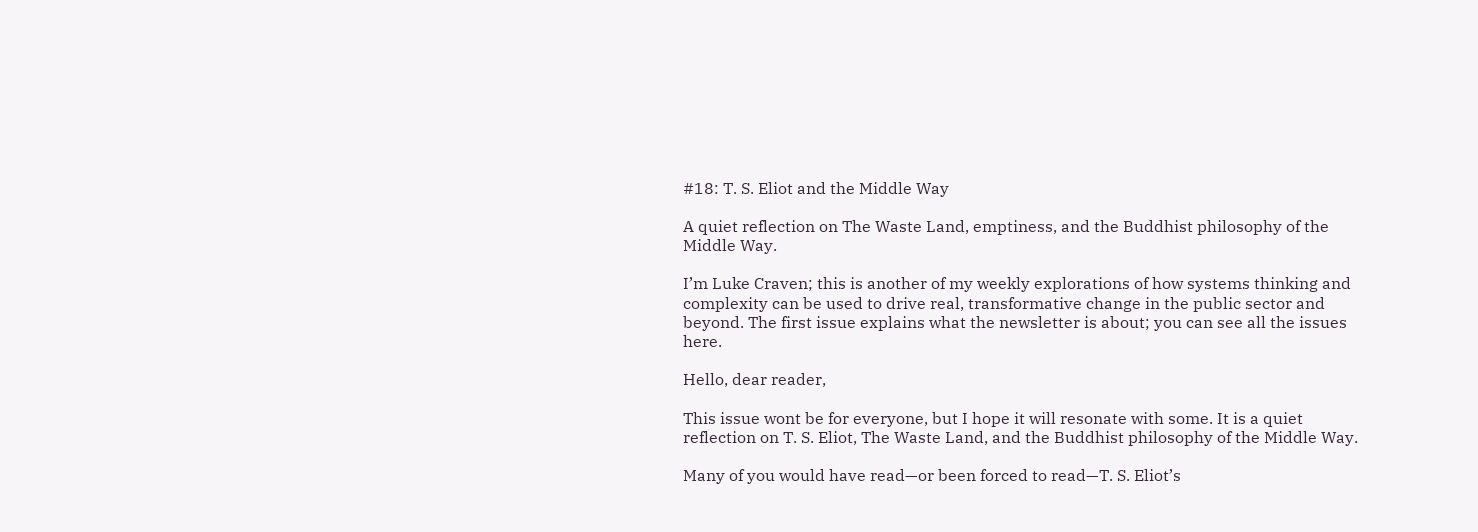#18: T. S. Eliot and the Middle Way

A quiet reflection on The Waste Land, emptiness, and the Buddhist philosophy of the Middle Way.

I’m Luke Craven; this is another of my weekly explorations of how systems thinking and complexity can be used to drive real, transformative change in the public sector and beyond. The first issue explains what the newsletter is about; you can see all the issues here.

Hello, dear reader,

This issue wont be for everyone, but I hope it will resonate with some. It is a quiet reflection on T. S. Eliot, The Waste Land, and the Buddhist philosophy of the Middle Way.

Many of you would have read—or been forced to read—T. S. Eliot’s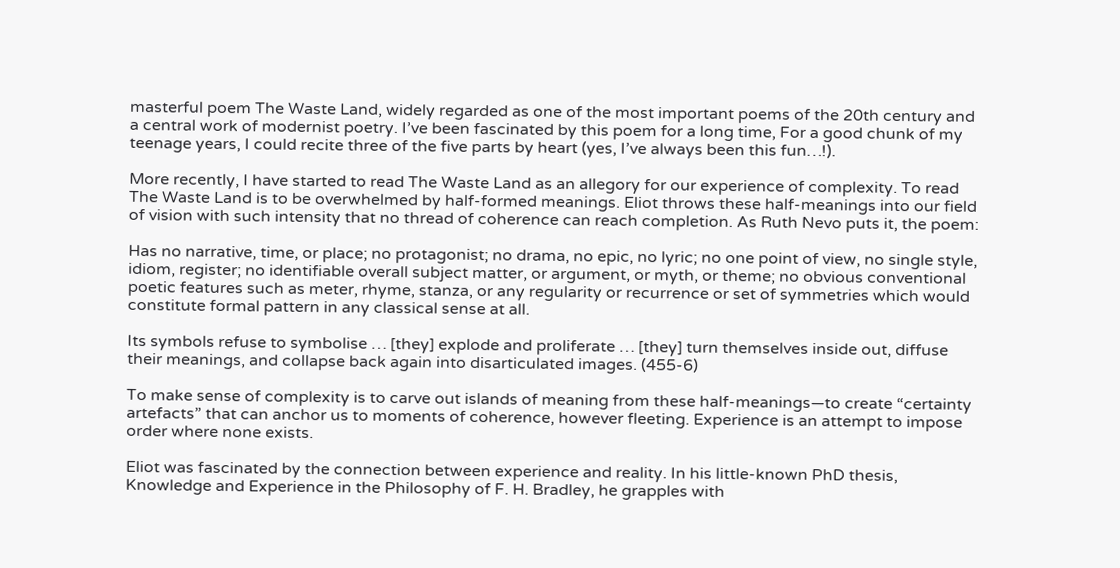masterful poem The Waste Land, widely regarded as one of the most important poems of the 20th century and a central work of modernist poetry. I’ve been fascinated by this poem for a long time, For a good chunk of my teenage years, I could recite three of the five parts by heart (yes, I’ve always been this fun…!).

More recently, I have started to read The Waste Land as an allegory for our experience of complexity. To read The Waste Land is to be overwhelmed by half-formed meanings. Eliot throws these half-meanings into our field of vision with such intensity that no thread of coherence can reach completion. As Ruth Nevo puts it, the poem:

Has no narrative, time, or place; no protagonist; no drama, no epic, no lyric; no one point of view, no single style, idiom, register; no identifiable overall subject matter, or argument, or myth, or theme; no obvious conventional poetic features such as meter, rhyme, stanza, or any regularity or recurrence or set of symmetries which would constitute formal pattern in any classical sense at all.

Its symbols refuse to symbolise … [they] explode and proliferate … [they] turn themselves inside out, diffuse their meanings, and collapse back again into disarticulated images. (455-6)

To make sense of complexity is to carve out islands of meaning from these half-meanings—to create “certainty artefacts” that can anchor us to moments of coherence, however fleeting. Experience is an attempt to impose order where none exists.

Eliot was fascinated by the connection between experience and reality. In his little-known PhD thesis, Knowledge and Experience in the Philosophy of F. H. Bradley, he grapples with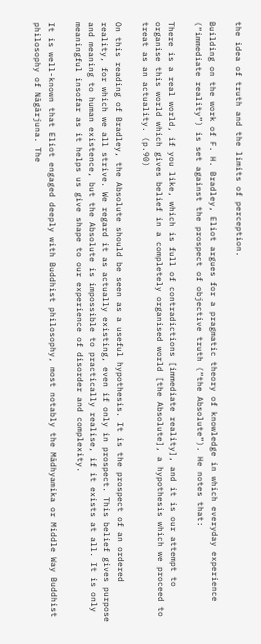the idea of truth and the limits of perception.

Building on the work of F. H. Bradley, Eliot argues for a pragmatic theory of knowledge in which everyday experience (“immediate reality”) is set against the prospect of objective truth (“the Absolute”). He notes that:

There is a real world, if you like, which is full of contradictions [immediate reality], and it is our attempt to organise this world which gives belief in a completely organised world [the Absolute], a hypothesis which we proceed to treat as an actuality. (p.90)

On this reading of Bradley, the Absolute should be seen as a useful hypothesis. It is the prospect of an ordered reality, for which we all strive. We regard it as actually existing, even if only in prospect. This belief gives purpose and meaning to human existence, but the Absolute is impossible to practically realise, if it exists at all. It is only meaningful insofar as it helps us give shape to our experience of disorder and complexity.

It is well-known that Eliot engaged deeply with Buddhist philosophy, most notably the Mādhyamika or Middle Way Buddhist philosophy of Nāgārjuna. The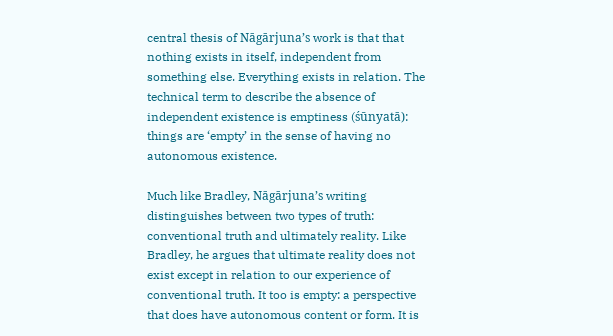central thesis of Nāgārjuna’s work is that that nothing exists in itself, independent from something else. Everything exists in relation. The technical term to describe the absence of independent existence is emptiness (śūnyatā): things are ‘empty’ in the sense of having no autonomous existence.

Much like Bradley, Nāgārjuna’s writing distinguishes between two types of truth: conventional truth and ultimately reality. Like Bradley, he argues that ultimate reality does not exist except in relation to our experience of conventional truth. It too is empty: a perspective that does have autonomous content or form. It is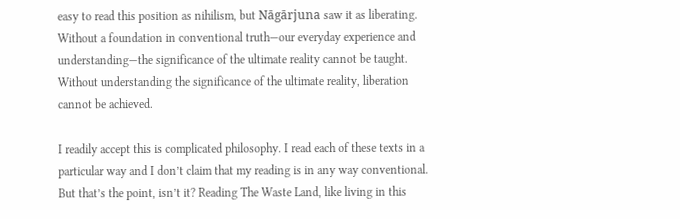easy to read this position as nihilism, but Nāgārjuna saw it as liberating. Without a foundation in conventional truth—our everyday experience and understanding—the significance of the ultimate reality cannot be taught. Without understanding the significance of the ultimate reality, liberation cannot be achieved.

I readily accept this is complicated philosophy. I read each of these texts in a particular way and I don’t claim that my reading is in any way conventional. But that’s the point, isn’t it? Reading The Waste Land, like living in this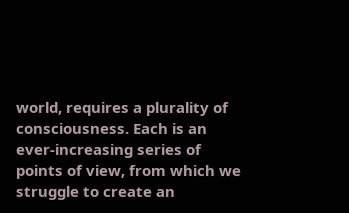world, requires a plurality of consciousness. Each is an ever-increasing series of points of view, from which we struggle to create an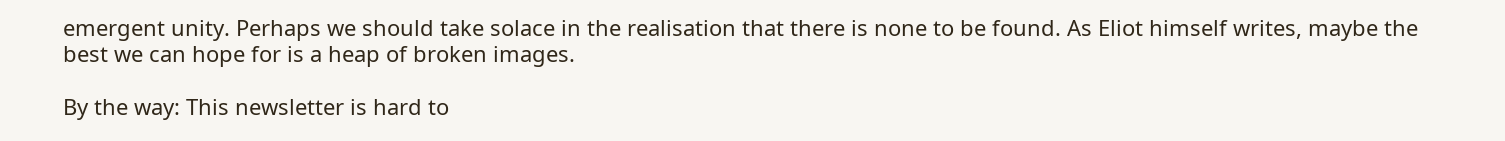emergent unity. Perhaps we should take solace in the realisation that there is none to be found. As Eliot himself writes, maybe the best we can hope for is a heap of broken images.

By the way: This newsletter is hard to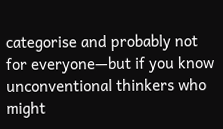categorise and probably not for everyone—but if you know unconventional thinkers who might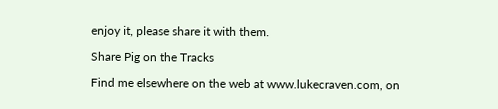enjoy it, please share it with them.

Share Pig on the Tracks

Find me elsewhere on the web at www.lukecraven.com, on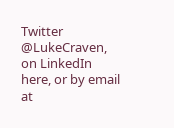Twitter @LukeCraven, on LinkedIn here, or by email at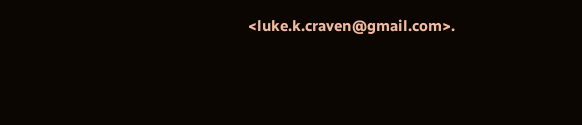<luke.k.craven@gmail.com>.